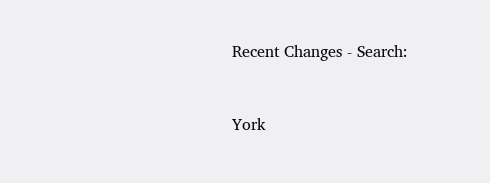Recent Changes - Search:


York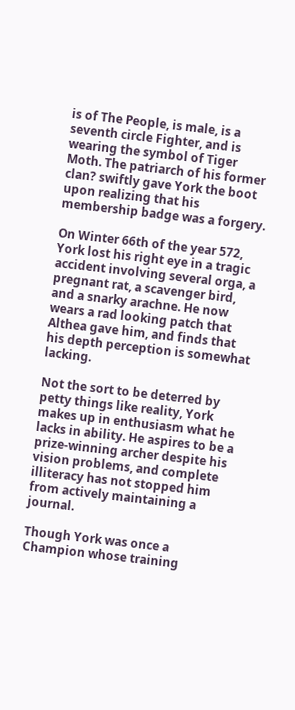is of The People, is male, is a seventh circle Fighter, and is wearing the symbol of Tiger Moth. The patriarch of his former clan? swiftly gave York the boot upon realizing that his membership badge was a forgery.

On Winter 66th of the year 572, York lost his right eye in a tragic accident involving several orga, a pregnant rat, a scavenger bird, and a snarky arachne. He now wears a rad looking patch that Althea gave him, and finds that his depth perception is somewhat lacking.

Not the sort to be deterred by petty things like reality, York makes up in enthusiasm what he lacks in ability. He aspires to be a prize-winning archer despite his vision problems, and complete illiteracy has not stopped him from actively maintaining a journal.

Though York was once a Champion whose training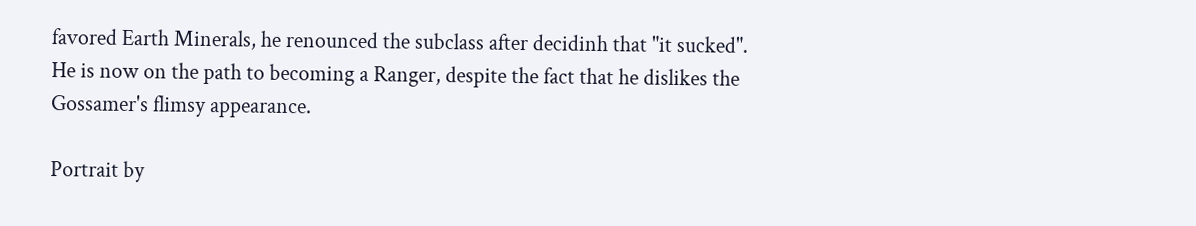favored Earth Minerals, he renounced the subclass after decidinh that "it sucked". He is now on the path to becoming a Ranger, despite the fact that he dislikes the Gossamer's flimsy appearance.

Portrait by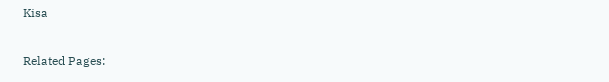Kisa

Related Pages: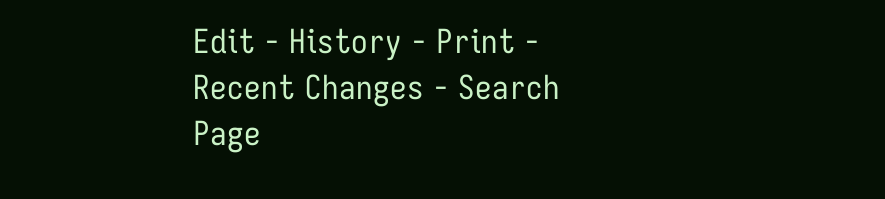Edit - History - Print - Recent Changes - Search
Page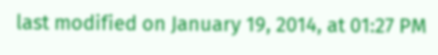last modified on January 19, 2014, at 01:27 PM